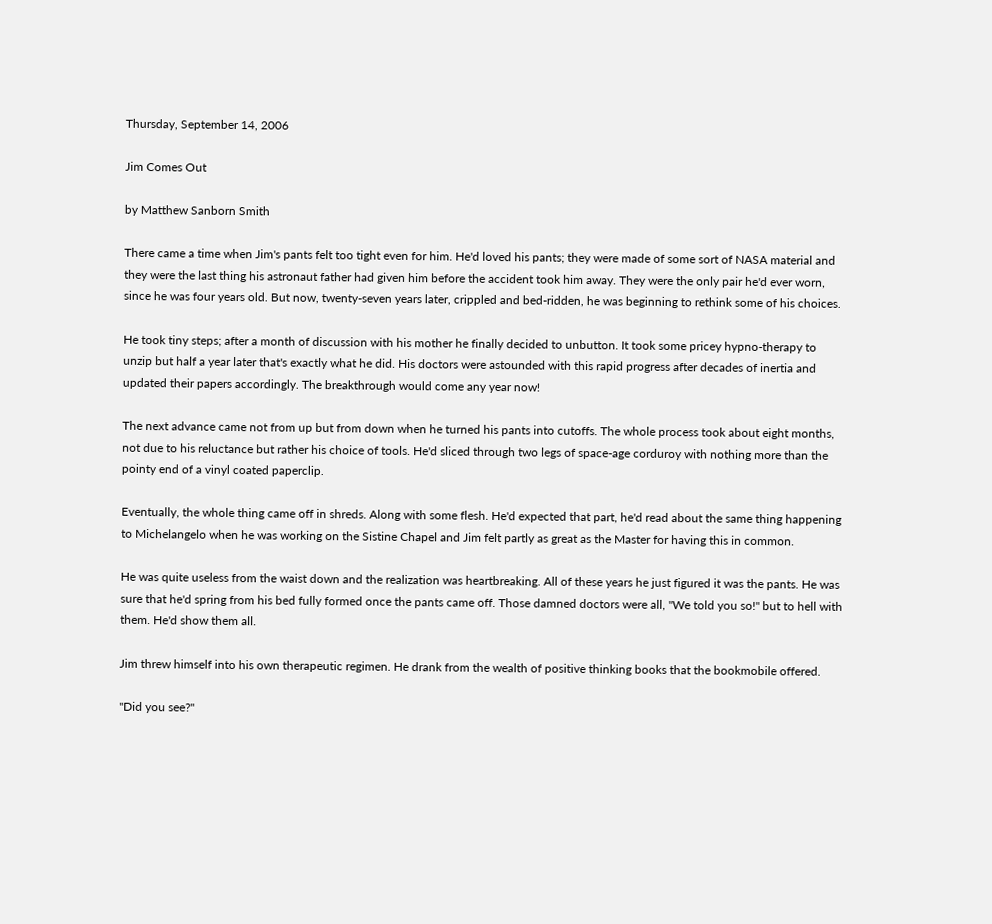Thursday, September 14, 2006

Jim Comes Out

by Matthew Sanborn Smith

There came a time when Jim's pants felt too tight even for him. He'd loved his pants; they were made of some sort of NASA material and they were the last thing his astronaut father had given him before the accident took him away. They were the only pair he'd ever worn, since he was four years old. But now, twenty-seven years later, crippled and bed-ridden, he was beginning to rethink some of his choices.

He took tiny steps; after a month of discussion with his mother he finally decided to unbutton. It took some pricey hypno-therapy to unzip but half a year later that's exactly what he did. His doctors were astounded with this rapid progress after decades of inertia and updated their papers accordingly. The breakthrough would come any year now!

The next advance came not from up but from down when he turned his pants into cutoffs. The whole process took about eight months, not due to his reluctance but rather his choice of tools. He'd sliced through two legs of space-age corduroy with nothing more than the pointy end of a vinyl coated paperclip.

Eventually, the whole thing came off in shreds. Along with some flesh. He'd expected that part, he'd read about the same thing happening to Michelangelo when he was working on the Sistine Chapel and Jim felt partly as great as the Master for having this in common.

He was quite useless from the waist down and the realization was heartbreaking. All of these years he just figured it was the pants. He was sure that he'd spring from his bed fully formed once the pants came off. Those damned doctors were all, "We told you so!" but to hell with them. He'd show them all.

Jim threw himself into his own therapeutic regimen. He drank from the wealth of positive thinking books that the bookmobile offered.

"Did you see?"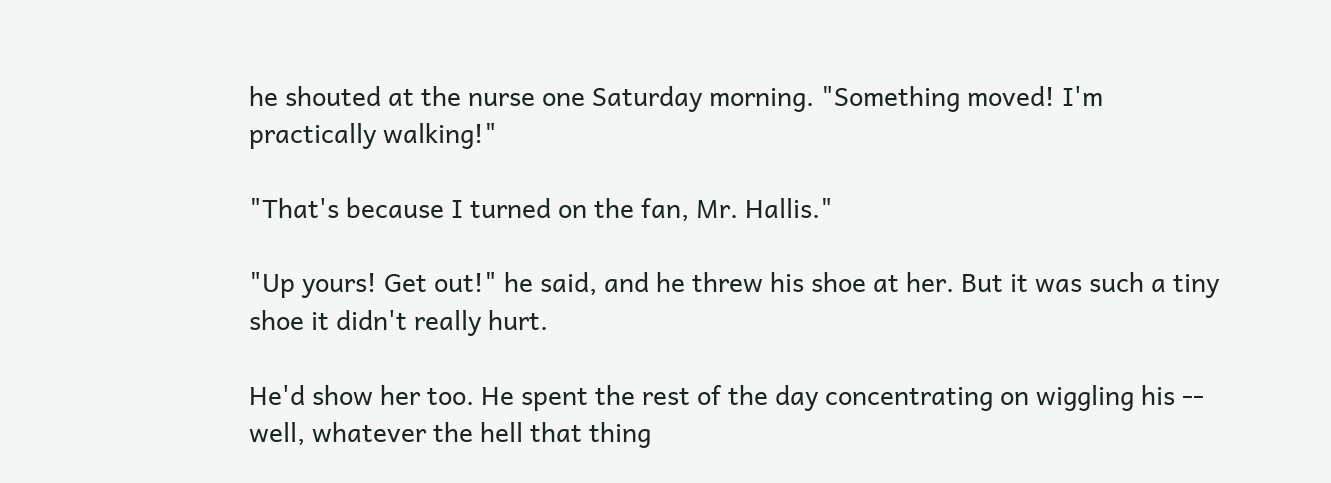he shouted at the nurse one Saturday morning. "Something moved! I'm practically walking!"

"That's because I turned on the fan, Mr. Hallis."

"Up yours! Get out!" he said, and he threw his shoe at her. But it was such a tiny shoe it didn't really hurt.

He'd show her too. He spent the rest of the day concentrating on wiggling his -- well, whatever the hell that thing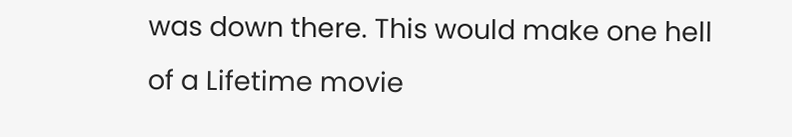was down there. This would make one hell of a Lifetime movie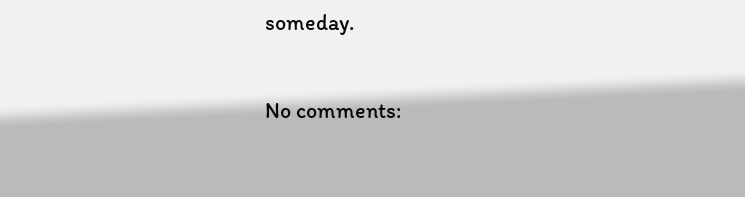someday.

No comments: